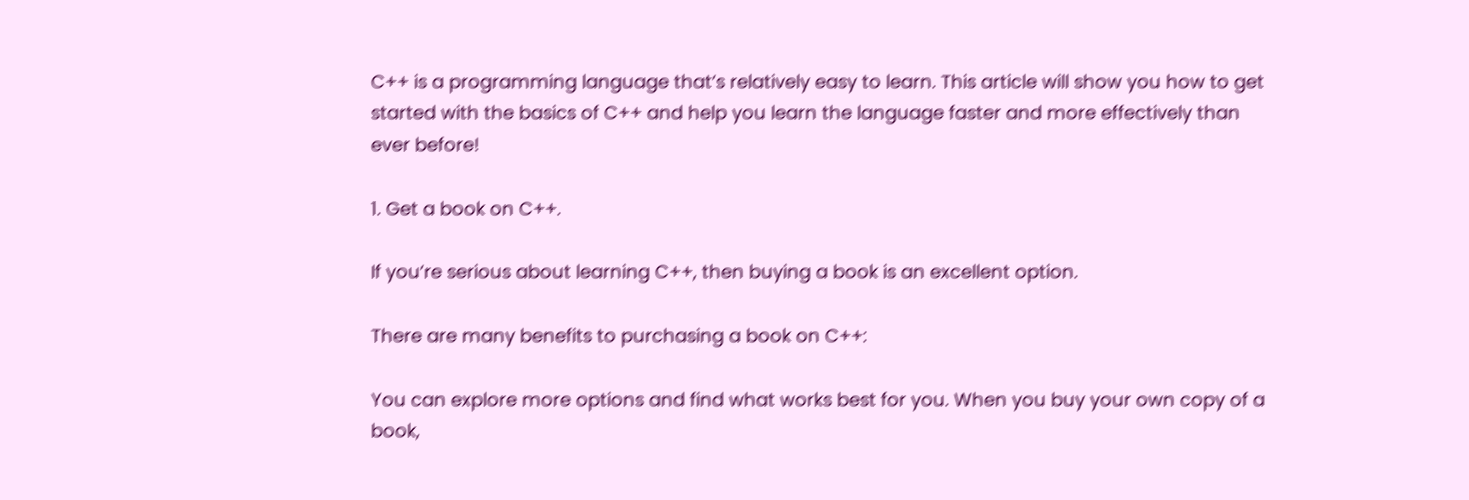C++ is a programming language that’s relatively easy to learn. This article will show you how to get started with the basics of C++ and help you learn the language faster and more effectively than ever before!

1. Get a book on C++.

If you’re serious about learning C++, then buying a book is an excellent option.

There are many benefits to purchasing a book on C++:

You can explore more options and find what works best for you. When you buy your own copy of a book,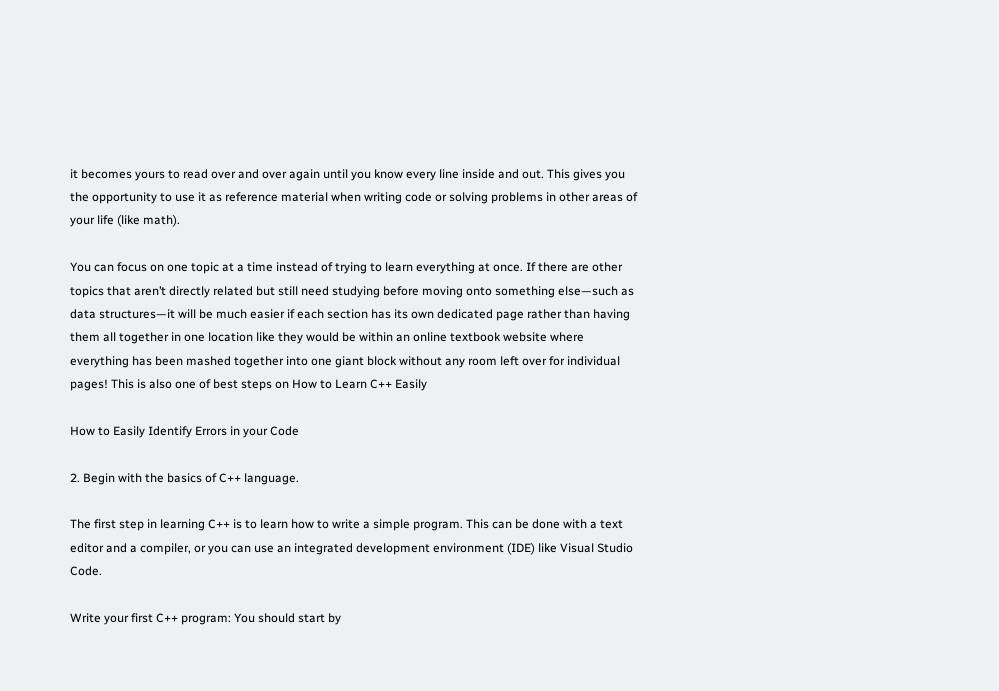it becomes yours to read over and over again until you know every line inside and out. This gives you the opportunity to use it as reference material when writing code or solving problems in other areas of your life (like math).

You can focus on one topic at a time instead of trying to learn everything at once. If there are other topics that aren’t directly related but still need studying before moving onto something else—such as data structures—it will be much easier if each section has its own dedicated page rather than having them all together in one location like they would be within an online textbook website where everything has been mashed together into one giant block without any room left over for individual pages! This is also one of best steps on How to Learn C++ Easily

How to Easily Identify Errors in your Code

2. Begin with the basics of C++ language.

The first step in learning C++ is to learn how to write a simple program. This can be done with a text editor and a compiler, or you can use an integrated development environment (IDE) like Visual Studio Code.

Write your first C++ program: You should start by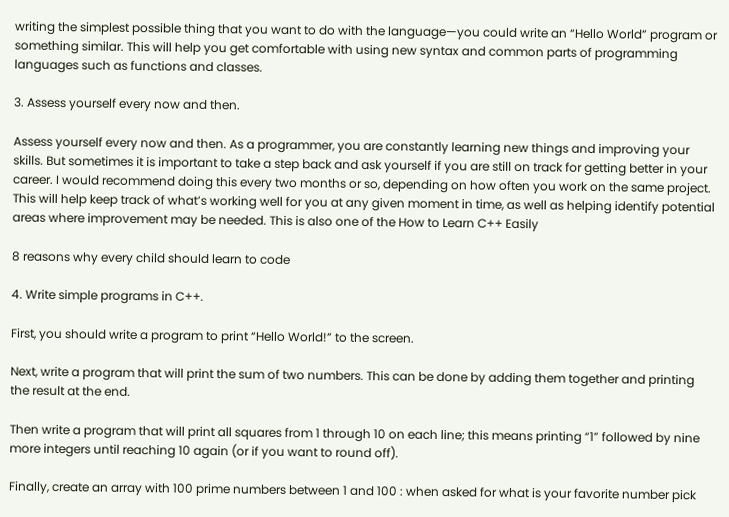writing the simplest possible thing that you want to do with the language—you could write an “Hello World” program or something similar. This will help you get comfortable with using new syntax and common parts of programming languages such as functions and classes.

3. Assess yourself every now and then.

Assess yourself every now and then. As a programmer, you are constantly learning new things and improving your skills. But sometimes it is important to take a step back and ask yourself if you are still on track for getting better in your career. I would recommend doing this every two months or so, depending on how often you work on the same project. This will help keep track of what’s working well for you at any given moment in time, as well as helping identify potential areas where improvement may be needed. This is also one of the How to Learn C++ Easily

8 reasons why every child should learn to code

4. Write simple programs in C++.

First, you should write a program to print “Hello World!” to the screen.

Next, write a program that will print the sum of two numbers. This can be done by adding them together and printing the result at the end.

Then write a program that will print all squares from 1 through 10 on each line; this means printing “1” followed by nine more integers until reaching 10 again (or if you want to round off).

Finally, create an array with 100 prime numbers between 1 and 100 : when asked for what is your favorite number pick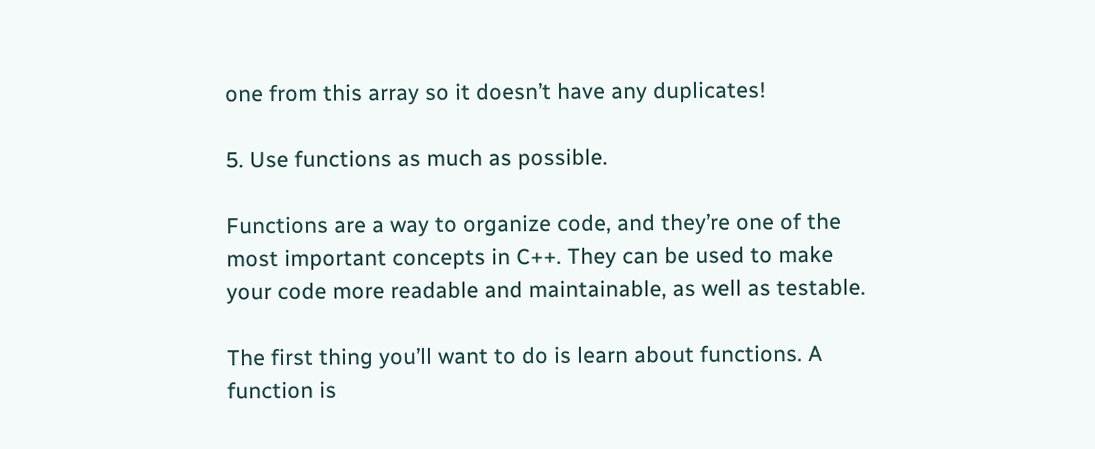one from this array so it doesn’t have any duplicates!

5. Use functions as much as possible.

Functions are a way to organize code, and they’re one of the most important concepts in C++. They can be used to make your code more readable and maintainable, as well as testable.

The first thing you’ll want to do is learn about functions. A function is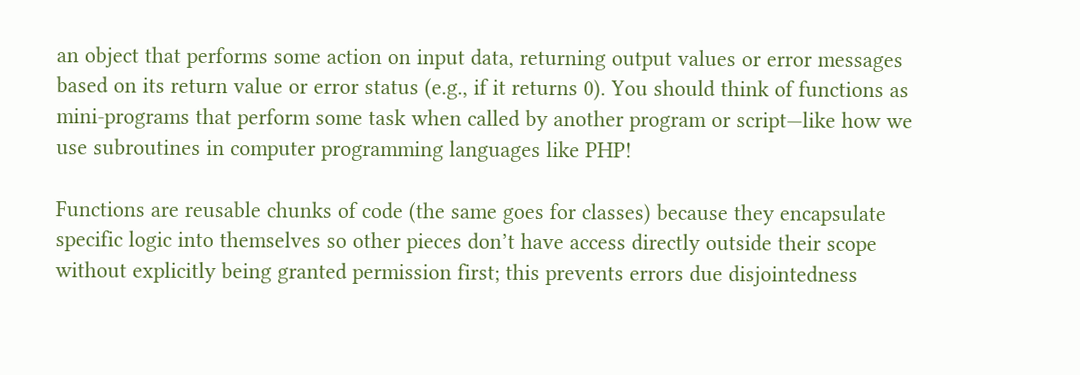an object that performs some action on input data, returning output values or error messages based on its return value or error status (e.g., if it returns 0). You should think of functions as mini-programs that perform some task when called by another program or script—like how we use subroutines in computer programming languages like PHP!

Functions are reusable chunks of code (the same goes for classes) because they encapsulate specific logic into themselves so other pieces don’t have access directly outside their scope without explicitly being granted permission first; this prevents errors due disjointedness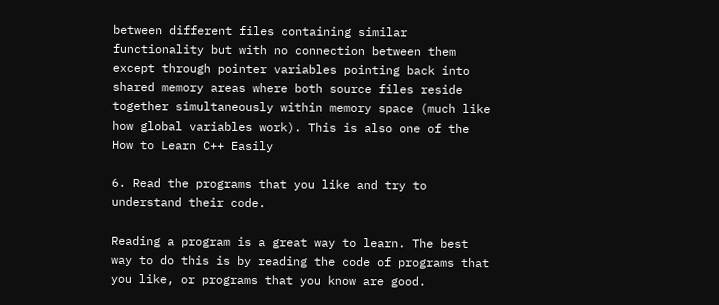between different files containing similar functionality but with no connection between them except through pointer variables pointing back into shared memory areas where both source files reside together simultaneously within memory space (much like how global variables work). This is also one of the How to Learn C++ Easily

6. Read the programs that you like and try to understand their code.

Reading a program is a great way to learn. The best way to do this is by reading the code of programs that you like, or programs that you know are good.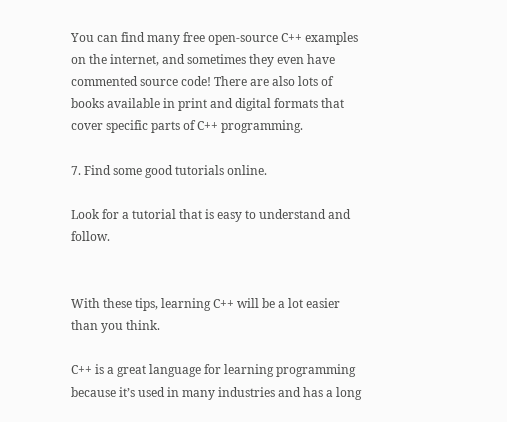You can find many free open-source C++ examples on the internet, and sometimes they even have commented source code! There are also lots of books available in print and digital formats that cover specific parts of C++ programming.

7. Find some good tutorials online.

Look for a tutorial that is easy to understand and follow.


With these tips, learning C++ will be a lot easier than you think.

C++ is a great language for learning programming because it’s used in many industries and has a long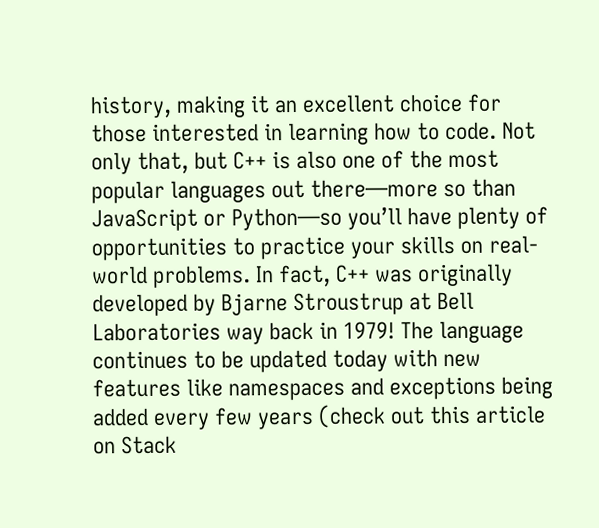history, making it an excellent choice for those interested in learning how to code. Not only that, but C++ is also one of the most popular languages out there—more so than JavaScript or Python—so you’ll have plenty of opportunities to practice your skills on real-world problems. In fact, C++ was originally developed by Bjarne Stroustrup at Bell Laboratories way back in 1979! The language continues to be updated today with new features like namespaces and exceptions being added every few years (check out this article on Stack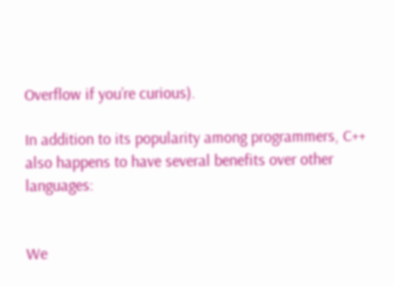Overflow if you’re curious).

In addition to its popularity among programmers, C++ also happens to have several benefits over other languages:


We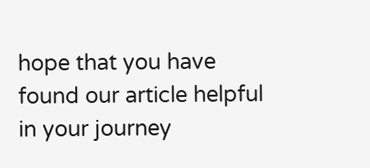hope that you have found our article helpful in your journey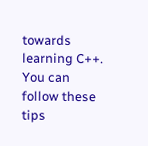towards learning C++. You can follow these tips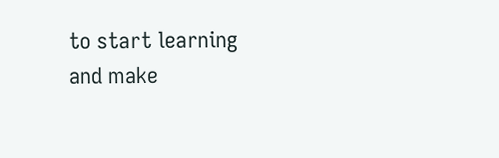to start learning and make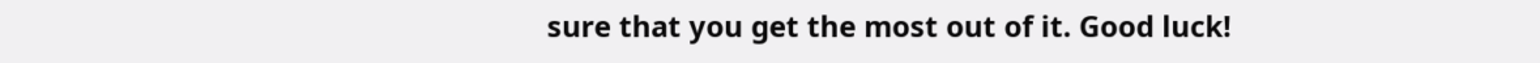sure that you get the most out of it. Good luck!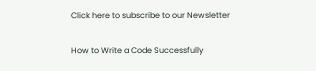Click here to subscribe to our Newsletter

How to Write a Code Successfully